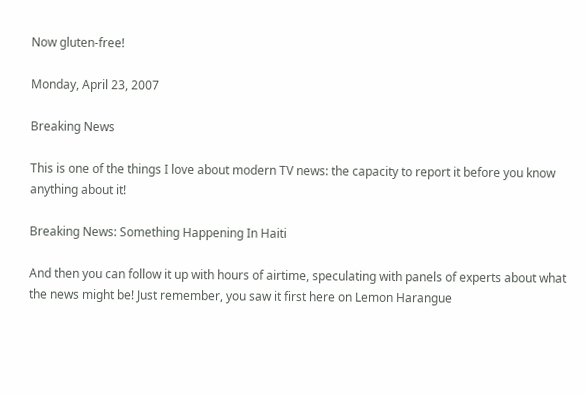Now gluten-free!

Monday, April 23, 2007

Breaking News

This is one of the things I love about modern TV news: the capacity to report it before you know anything about it!

Breaking News: Something Happening In Haiti

And then you can follow it up with hours of airtime, speculating with panels of experts about what the news might be! Just remember, you saw it first here on Lemon Harangue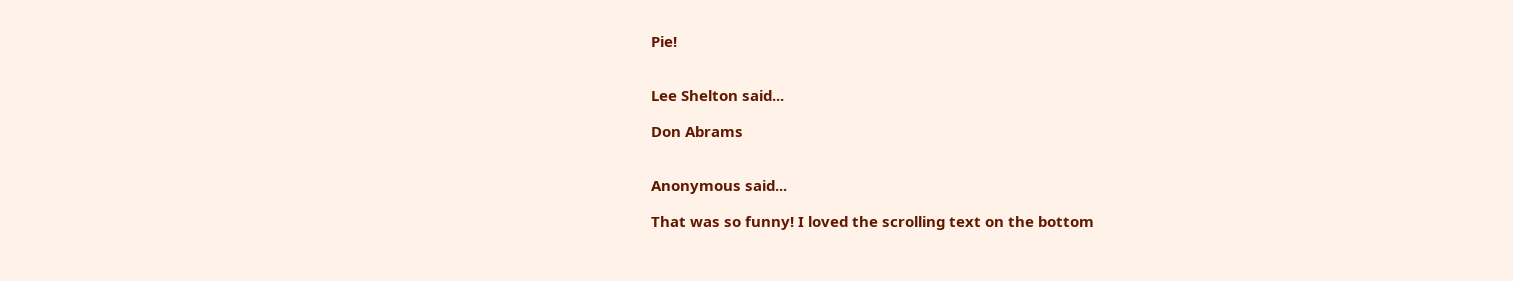Pie!


Lee Shelton said...

Don Abrams


Anonymous said...

That was so funny! I loved the scrolling text on the bottom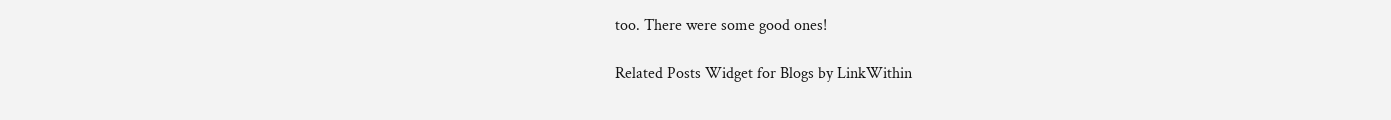too. There were some good ones!

Related Posts Widget for Blogs by LinkWithin